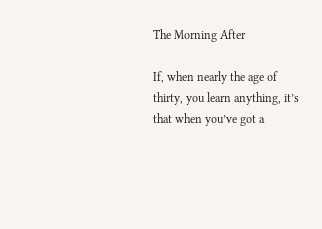The Morning After

If, when nearly the age of thirty, you learn anything, it’s that when you’ve got a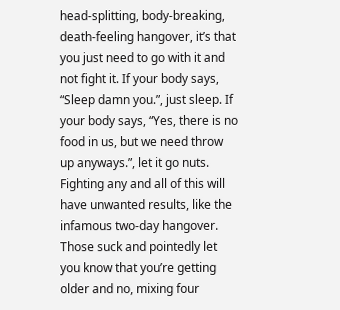head-splitting, body-breaking, death-feeling hangover, it’s that you just need to go with it and not fight it. If your body says, “Sleep damn you.”, just sleep. If your body says, “Yes, there is no food in us, but we need throw up anyways.”, let it go nuts.
Fighting any and all of this will have unwanted results, like the infamous two-day hangover. Those suck and pointedly let you know that you’re getting older and no, mixing four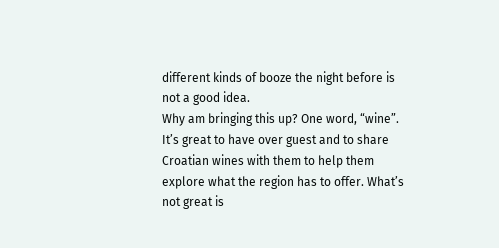different kinds of booze the night before is not a good idea.
Why am bringing this up? One word, “wine”. It’s great to have over guest and to share Croatian wines with them to help them explore what the region has to offer. What’s not great is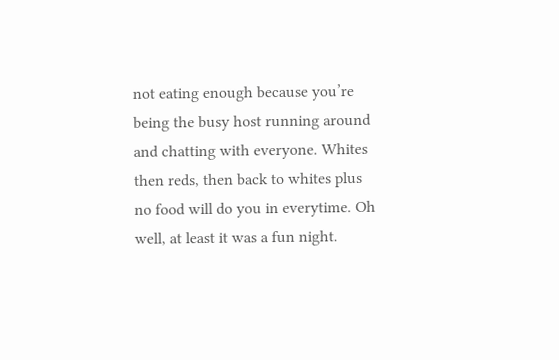not eating enough because you’re being the busy host running around and chatting with everyone. Whites then reds, then back to whites plus no food will do you in everytime. Oh well, at least it was a fun night.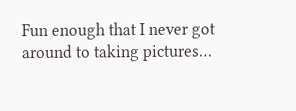Fun enough that I never got around to taking pictures…